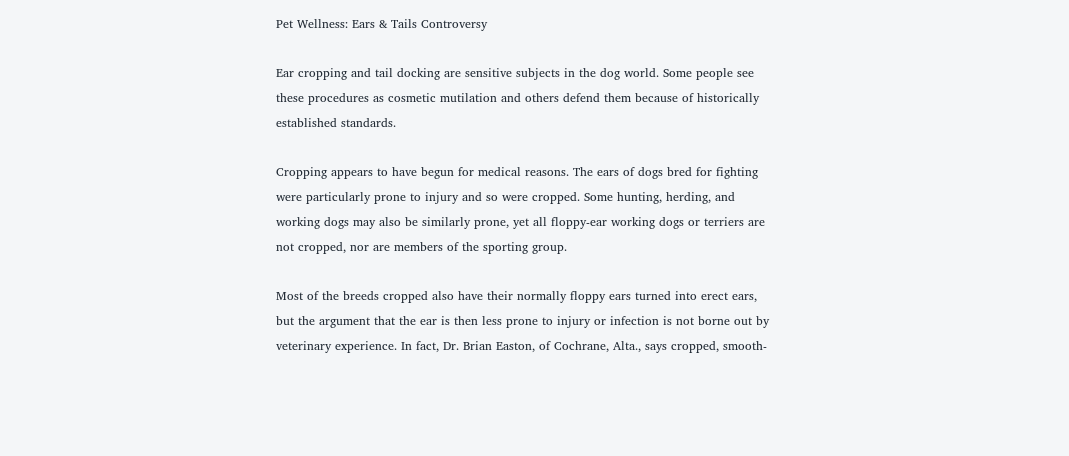Pet Wellness: Ears & Tails Controversy

Ear cropping and tail docking are sensitive subjects in the dog world. Some people see these procedures as cosmetic mutilation and others defend them because of historically established standards.

Cropping appears to have begun for medical reasons. The ears of dogs bred for fighting were particularly prone to injury and so were cropped. Some hunting, herding, and working dogs may also be similarly prone, yet all floppy-ear working dogs or terriers are not cropped, nor are members of the sporting group.

Most of the breeds cropped also have their normally floppy ears turned into erect ears, but the argument that the ear is then less prone to injury or infection is not borne out by veterinary experience. In fact, Dr. Brian Easton, of Cochrane, Alta., says cropped, smooth-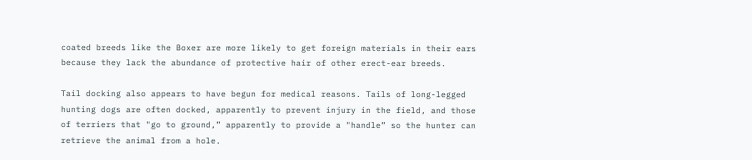coated breeds like the Boxer are more likely to get foreign materials in their ears because they lack the abundance of protective hair of other erect-ear breeds.

Tail docking also appears to have begun for medical reasons. Tails of long-legged hunting dogs are often docked, apparently to prevent injury in the field, and those of terriers that "go to ground,” apparently to provide a "handle” so the hunter can retrieve the animal from a hole.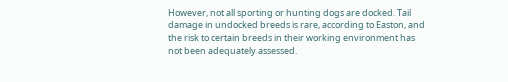However, not all sporting or hunting dogs are docked. Tail damage in undocked breeds is rare, according to Easton, and the risk to certain breeds in their working environment has not been adequately assessed.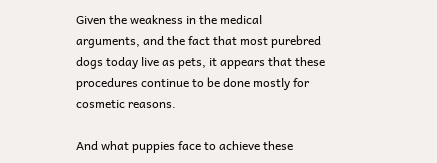Given the weakness in the medical arguments, and the fact that most purebred dogs today live as pets, it appears that these procedures continue to be done mostly for cosmetic reasons.

And what puppies face to achieve these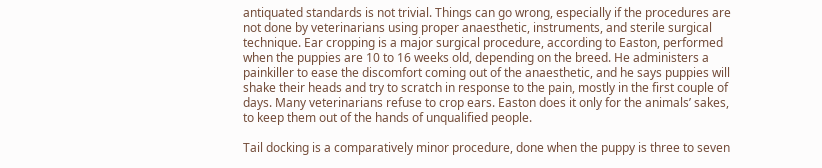antiquated standards is not trivial. Things can go wrong, especially if the procedures are not done by veterinarians using proper anaesthetic, instruments, and sterile surgical technique. Ear cropping is a major surgical procedure, according to Easton, performed when the puppies are 10 to 16 weeks old, depending on the breed. He administers a painkiller to ease the discomfort coming out of the anaesthetic, and he says puppies will shake their heads and try to scratch in response to the pain, mostly in the first couple of days. Many veterinarians refuse to crop ears. Easton does it only for the animals’ sakes, to keep them out of the hands of unqualified people.

Tail docking is a comparatively minor procedure, done when the puppy is three to seven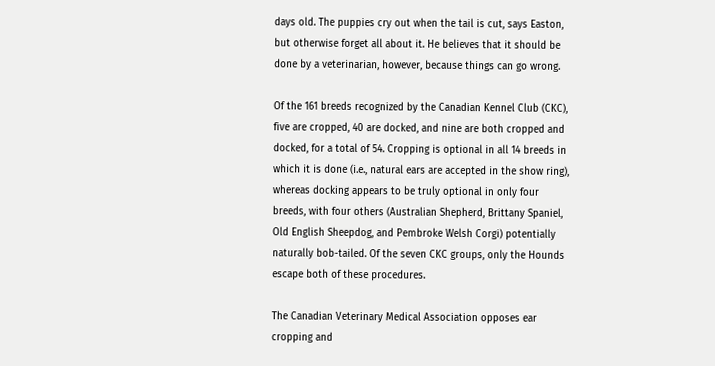days old. The puppies cry out when the tail is cut, says Easton, but otherwise forget all about it. He believes that it should be done by a veterinarian, however, because things can go wrong.

Of the 161 breeds recognized by the Canadian Kennel Club (CKC), five are cropped, 40 are docked, and nine are both cropped and docked, for a total of 54. Cropping is optional in all 14 breeds in which it is done (i.e., natural ears are accepted in the show ring), whereas docking appears to be truly optional in only four breeds, with four others (Australian Shepherd, Brittany Spaniel, Old English Sheepdog, and Pembroke Welsh Corgi) potentially naturally bob-tailed. Of the seven CKC groups, only the Hounds escape both of these procedures.

The Canadian Veterinary Medical Association opposes ear cropping and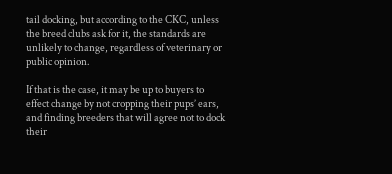tail docking, but according to the CKC, unless the breed clubs ask for it, the standards are unlikely to change, regardless of veterinary or public opinion.

If that is the case, it may be up to buyers to effect change by not cropping their pups’ ears, and finding breeders that will agree not to dock their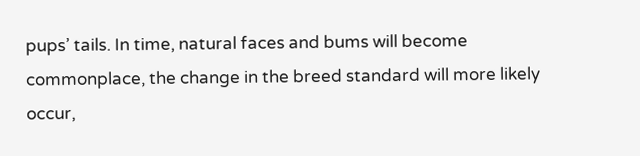pups’ tails. In time, natural faces and bums will become commonplace, the change in the breed standard will more likely occur,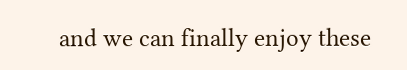and we can finally enjoy these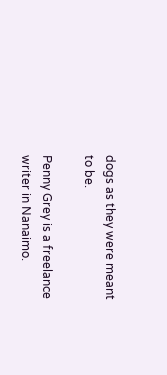dogs as they were meant to be.

Penny Grey is a freelance writer in Nanaimo.